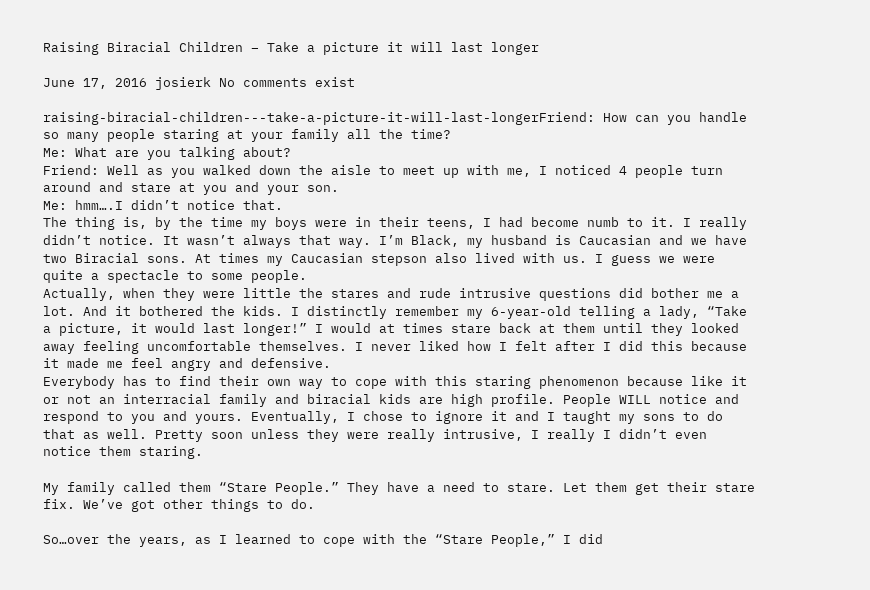Raising Biracial Children – Take a picture it will last longer

June 17, 2016 josierk No comments exist

raising-biracial-children---take-a-picture-it-will-last-longerFriend: How can you handle so many people staring at your family all the time?
Me: What are you talking about?
Friend: Well as you walked down the aisle to meet up with me, I noticed 4 people turn around and stare at you and your son.
Me: hmm….I didn’t notice that.
The thing is, by the time my boys were in their teens, I had become numb to it. I really didn’t notice. It wasn’t always that way. I’m Black, my husband is Caucasian and we have two Biracial sons. At times my Caucasian stepson also lived with us. I guess we were quite a spectacle to some people.
Actually, when they were little the stares and rude intrusive questions did bother me a lot. And it bothered the kids. I distinctly remember my 6-year-old telling a lady, “Take a picture, it would last longer!” I would at times stare back at them until they looked away feeling uncomfortable themselves. I never liked how I felt after I did this because it made me feel angry and defensive.
Everybody has to find their own way to cope with this staring phenomenon because like it or not an interracial family and biracial kids are high profile. People WILL notice and respond to you and yours. Eventually, I chose to ignore it and I taught my sons to do that as well. Pretty soon unless they were really intrusive, I really I didn’t even notice them staring.

My family called them “Stare People.” They have a need to stare. Let them get their stare fix. We’ve got other things to do.

So…over the years, as I learned to cope with the “Stare People,” I did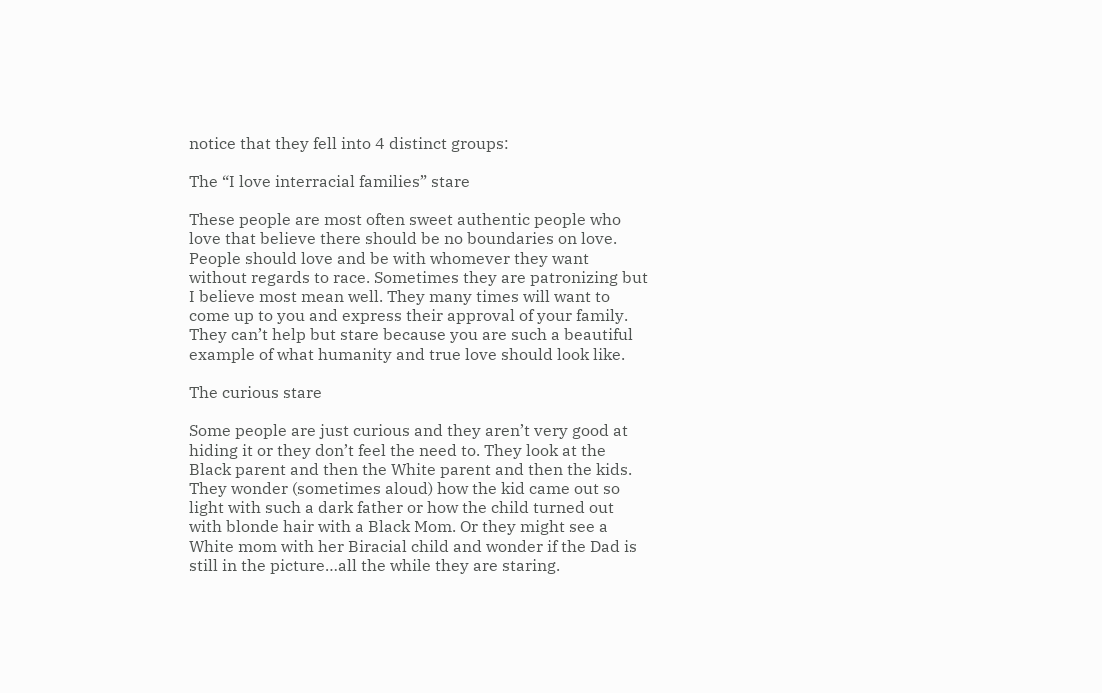notice that they fell into 4 distinct groups:

The “I love interracial families” stare

These people are most often sweet authentic people who love that believe there should be no boundaries on love. People should love and be with whomever they want without regards to race. Sometimes they are patronizing but I believe most mean well. They many times will want to come up to you and express their approval of your family. They can’t help but stare because you are such a beautiful example of what humanity and true love should look like.

The curious stare

Some people are just curious and they aren’t very good at hiding it or they don’t feel the need to. They look at the Black parent and then the White parent and then the kids. They wonder (sometimes aloud) how the kid came out so light with such a dark father or how the child turned out with blonde hair with a Black Mom. Or they might see a White mom with her Biracial child and wonder if the Dad is still in the picture…all the while they are staring.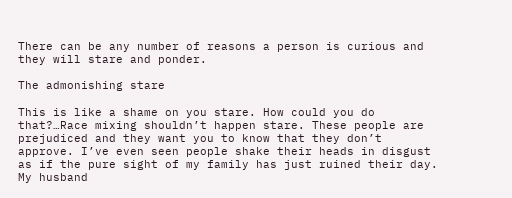There can be any number of reasons a person is curious and they will stare and ponder.

The admonishing stare

This is like a shame on you stare. How could you do that?…Race mixing shouldn’t happen stare. These people are prejudiced and they want you to know that they don’t approve. I’ve even seen people shake their heads in disgust as if the pure sight of my family has just ruined their day. My husband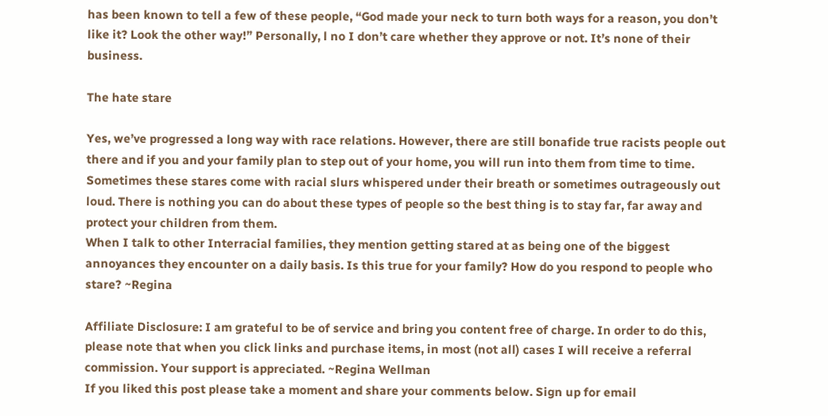has been known to tell a few of these people, “God made your neck to turn both ways for a reason, you don’t like it? Look the other way!” Personally, l no I don’t care whether they approve or not. It’s none of their business.

The hate stare

Yes, we’ve progressed a long way with race relations. However, there are still bonafide true racists people out there and if you and your family plan to step out of your home, you will run into them from time to time. Sometimes these stares come with racial slurs whispered under their breath or sometimes outrageously out loud. There is nothing you can do about these types of people so the best thing is to stay far, far away and protect your children from them.
When I talk to other Interracial families, they mention getting stared at as being one of the biggest annoyances they encounter on a daily basis. Is this true for your family? How do you respond to people who stare? ~Regina

Affiliate Disclosure: I am grateful to be of service and bring you content free of charge. In order to do this, please note that when you click links and purchase items, in most (not all) cases I will receive a referral commission. Your support is appreciated. ~Regina Wellman
If you liked this post please take a moment and share your comments below. Sign up for email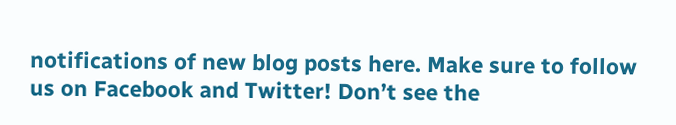notifications of new blog posts here. Make sure to follow us on Facebook and Twitter! Don’t see the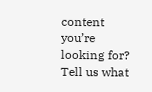content you’re looking for? Tell us what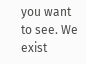you want to see. We exist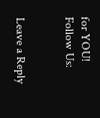for YOU!
Follow Us:


Leave a Reply